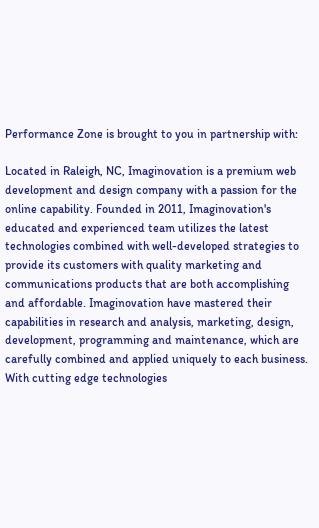Performance Zone is brought to you in partnership with:

Located in Raleigh, NC, Imaginovation is a premium web development and design company with a passion for the online capability. Founded in 2011, Imaginovation's educated and experienced team utilizes the latest technologies combined with well-developed strategies to provide its customers with quality marketing and communications products that are both accomplishing and affordable. Imaginovation have mastered their capabilities in research and analysis, marketing, design, development, programming and maintenance, which are carefully combined and applied uniquely to each business. With cutting edge technologies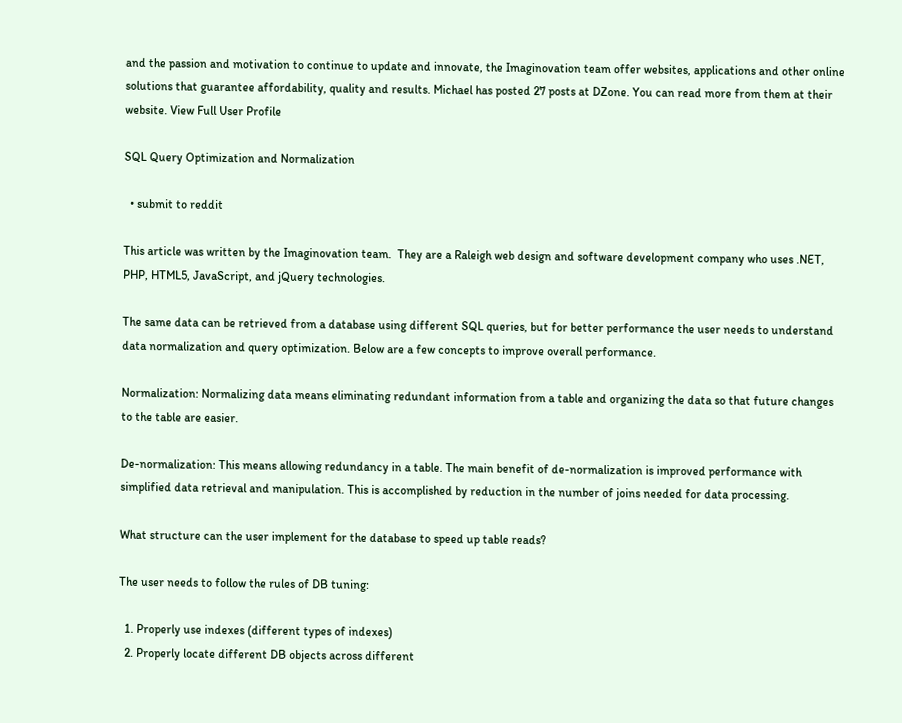and the passion and motivation to continue to update and innovate, the Imaginovation team offer websites, applications and other online solutions that guarantee affordability, quality and results. Michael has posted 27 posts at DZone. You can read more from them at their website. View Full User Profile

SQL Query Optimization and Normalization

  • submit to reddit

This article was written by the Imaginovation team.  They are a Raleigh web design and software development company who uses .NET, PHP, HTML5, JavaScript, and jQuery technologies.

The same data can be retrieved from a database using different SQL queries, but for better performance the user needs to understand data normalization and query optimization. Below are a few concepts to improve overall performance.

Normalization: Normalizing data means eliminating redundant information from a table and organizing the data so that future changes to the table are easier.

De-normalization: This means allowing redundancy in a table. The main benefit of de-normalization is improved performance with simplified data retrieval and manipulation. This is accomplished by reduction in the number of joins needed for data processing.

What structure can the user implement for the database to speed up table reads?

The user needs to follow the rules of DB tuning:

  1. Properly use indexes (different types of indexes)
  2. Properly locate different DB objects across different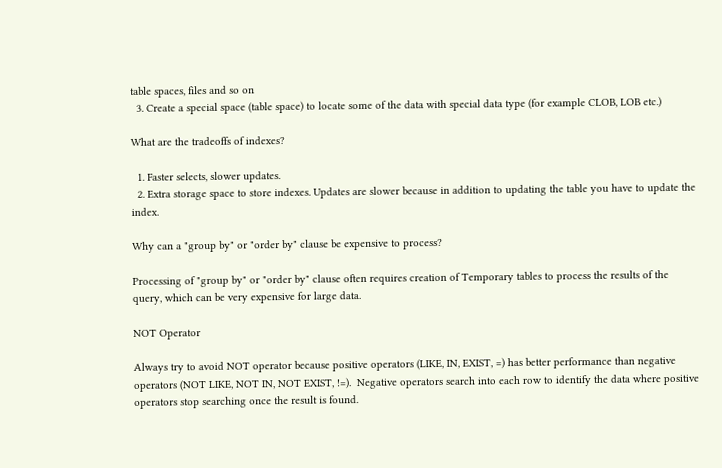table spaces, files and so on
  3. Create a special space (table space) to locate some of the data with special data type (for example CLOB, LOB etc.)

What are the tradeoffs of indexes?

  1. Faster selects, slower updates.
  2. Extra storage space to store indexes. Updates are slower because in addition to updating the table you have to update the index.

Why can a "group by" or "order by" clause be expensive to process?

Processing of "group by" or "order by" clause often requires creation of Temporary tables to process the results of the query, which can be very expensive for large data.

NOT Operator

Always try to avoid NOT operator because positive operators (LIKE, IN, EXIST, =) has better performance than negative operators (NOT LIKE, NOT IN, NOT EXIST, !=).  Negative operators search into each row to identify the data where positive operators stop searching once the result is found.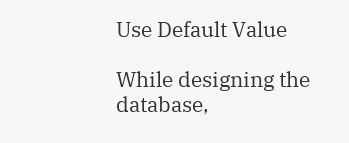Use Default Value

While designing the database,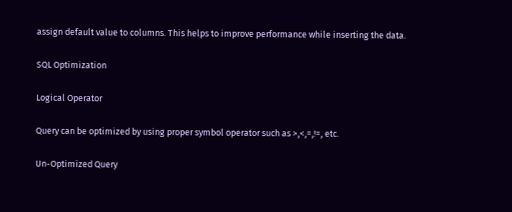assign default value to columns. This helps to improve performance while inserting the data.

SQL Optimization

Logical Operator

Query can be optimized by using proper symbol operator such as >,<,=,!=, etc.

Un-Optimized Query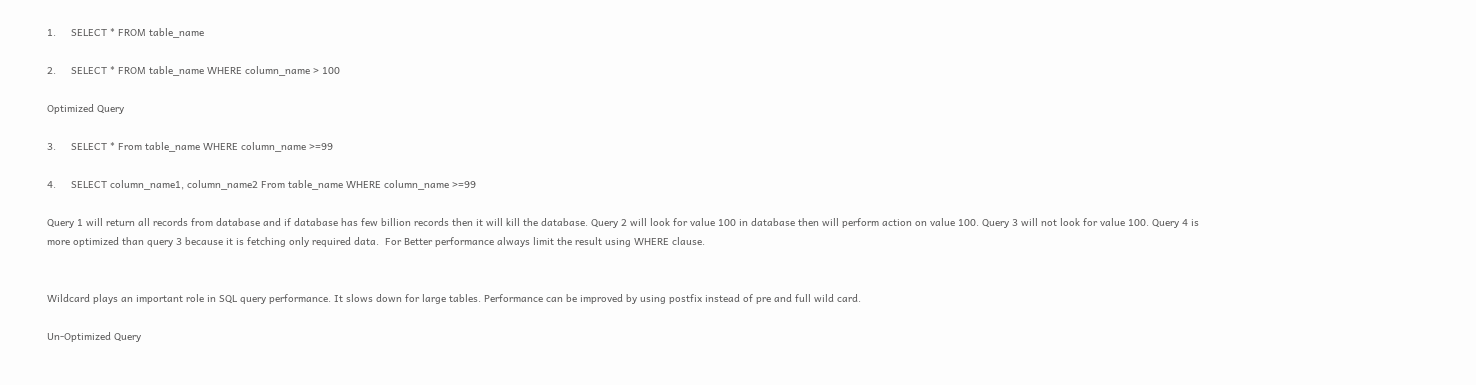1.     SELECT * FROM table_name

2.     SELECT * FROM table_name WHERE column_name > 100

Optimized Query

3.     SELECT * From table_name WHERE column_name >=99

4.     SELECT column_name1, column_name2 From table_name WHERE column_name >=99

Query 1 will return all records from database and if database has few billion records then it will kill the database. Query 2 will look for value 100 in database then will perform action on value 100. Query 3 will not look for value 100. Query 4 is more optimized than query 3 because it is fetching only required data.  For Better performance always limit the result using WHERE clause.


Wildcard plays an important role in SQL query performance. It slows down for large tables. Performance can be improved by using postfix instead of pre and full wild card.

Un-Optimized Query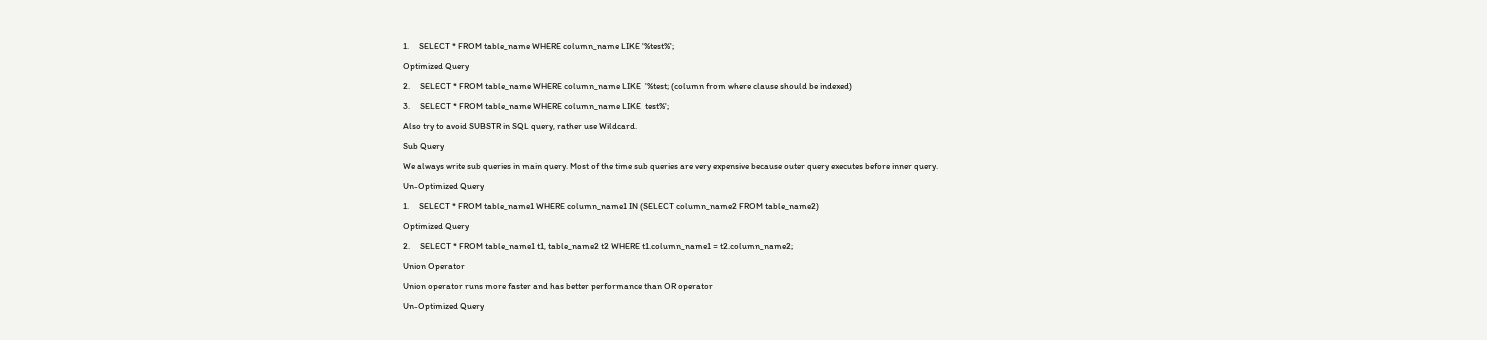1.     SELECT * FROM table_name WHERE column_name LIKE '%test%';

Optimized Query

2.     SELECT * FROM table_name WHERE column_name LIKE  '%test; (column from where clause should be indexed)

3.     SELECT * FROM table_name WHERE column_name LIKE  test%';

Also try to avoid SUBSTR in SQL query, rather use Wildcard.

Sub Query

We always write sub queries in main query. Most of the time sub queries are very expensive because outer query executes before inner query.

Un-Optimized Query

1.     SELECT * FROM table_name1 WHERE column_name1 IN (SELECT column_name2 FROM table_name2)

Optimized Query

2.     SELECT * FROM table_name1 t1, table_name2 t2 WHERE t1.column_name1 = t2.column_name2;

Union Operator

Union operator runs more faster and has better performance than OR operator

Un-Optimized Query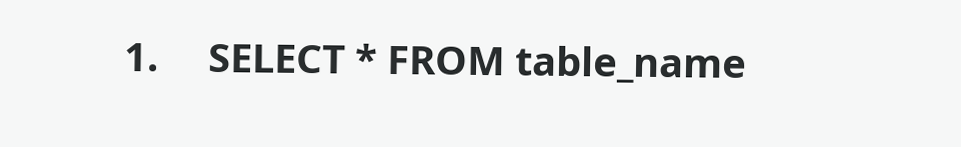1.     SELECT * FROM table_name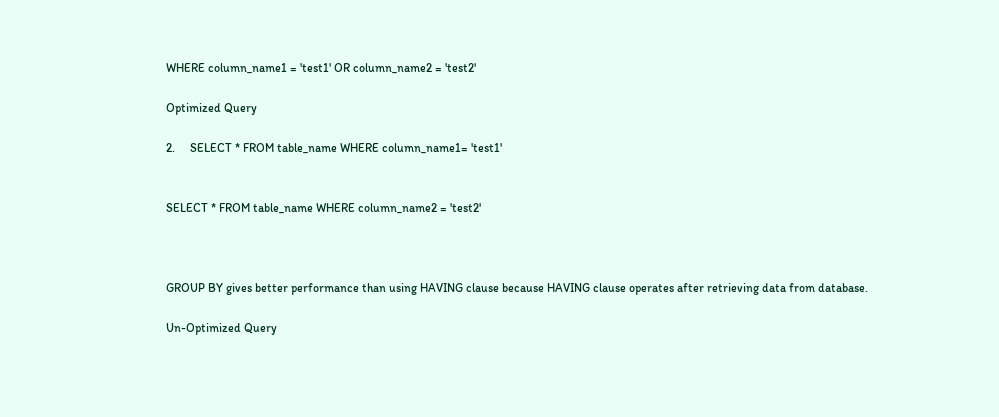WHERE column_name1 = 'test1' OR column_name2 = 'test2'

Optimized Query

2.     SELECT * FROM table_name WHERE column_name1= 'test1'


SELECT * FROM table_name WHERE column_name2 = 'test2'



GROUP BY gives better performance than using HAVING clause because HAVING clause operates after retrieving data from database.

Un-Optimized Query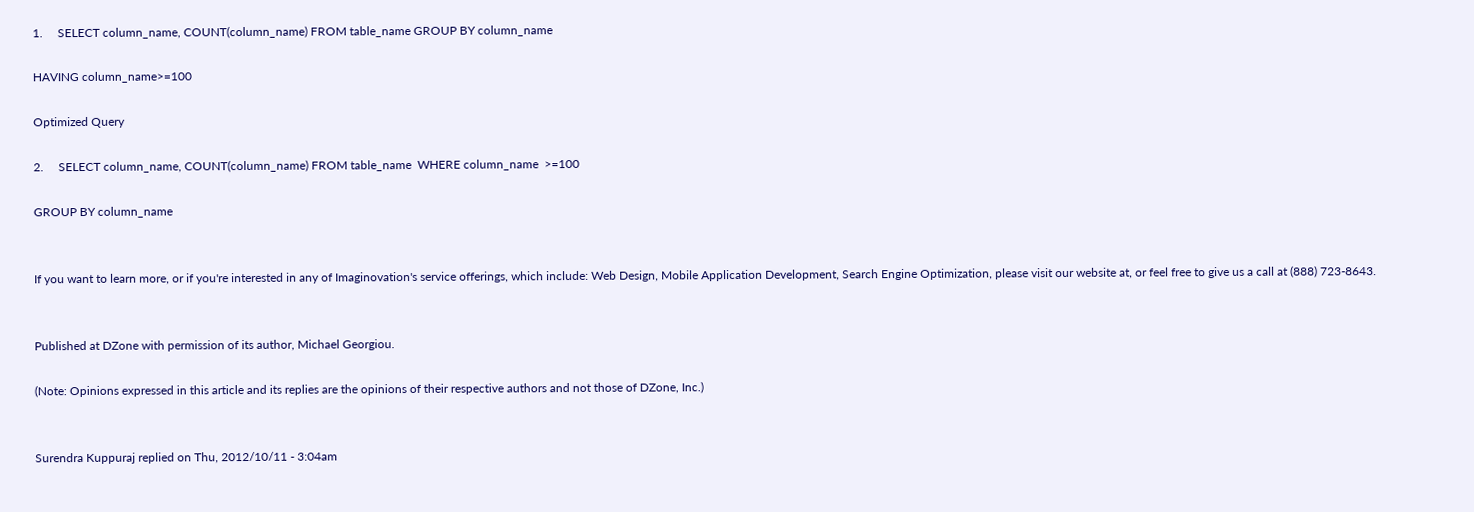1.     SELECT column_name, COUNT(column_name) FROM table_name GROUP BY column_name

HAVING column_name>=100

Optimized Query

2.     SELECT column_name, COUNT(column_name) FROM table_name  WHERE column_name  >=100

GROUP BY column_name


If you want to learn more, or if you're interested in any of Imaginovation's service offerings, which include: Web Design, Mobile Application Development, Search Engine Optimization, please visit our website at, or feel free to give us a call at (888) 723-8643.


Published at DZone with permission of its author, Michael Georgiou.

(Note: Opinions expressed in this article and its replies are the opinions of their respective authors and not those of DZone, Inc.)


Surendra Kuppuraj replied on Thu, 2012/10/11 - 3:04am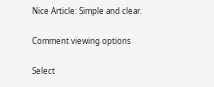Nice Article: Simple and clear.

Comment viewing options

Select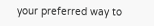your preferred way to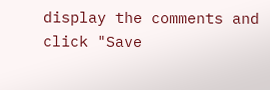display the comments and click "Save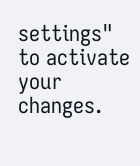settings" to activate your changes.